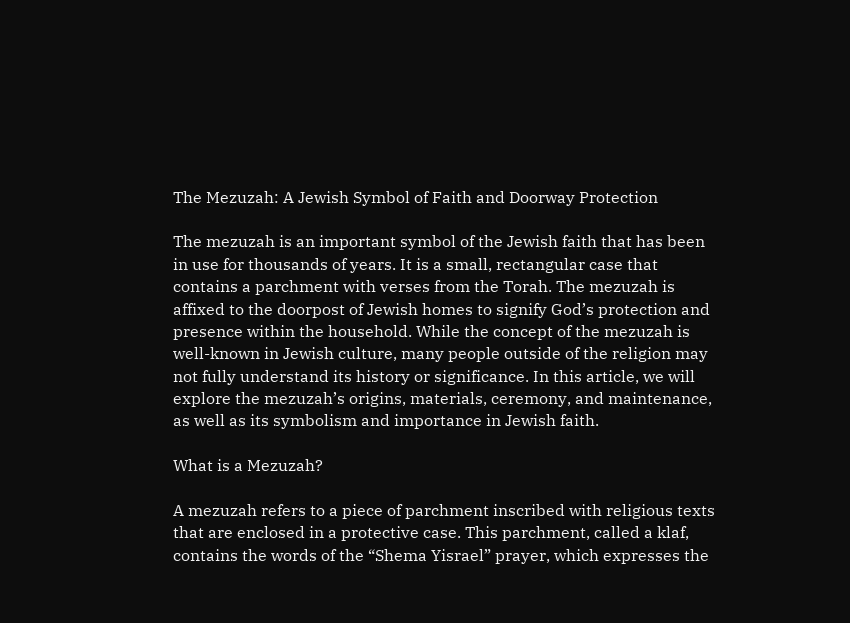The Mezuzah: A Jewish Symbol of Faith and Doorway Protection

The mezuzah is an important symbol of the Jewish faith that has been in use for thousands of years. It is a small, rectangular case that contains a parchment with verses from the Torah. The mezuzah is affixed to the doorpost of Jewish homes to signify God’s protection and presence within the household. While the concept of the mezuzah is well-known in Jewish culture, many people outside of the religion may not fully understand its history or significance. In this article, we will explore the mezuzah’s origins, materials, ceremony, and maintenance, as well as its symbolism and importance in Jewish faith.

What is a Mezuzah?

A mezuzah refers to a piece of parchment inscribed with religious texts that are enclosed in a protective case. This parchment, called a klaf, contains the words of the “Shema Yisrael” prayer, which expresses the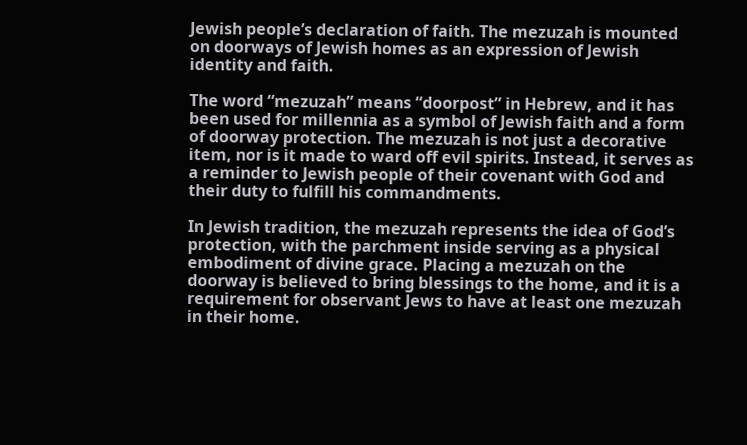Jewish people’s declaration of faith. The mezuzah is mounted on doorways of Jewish homes as an expression of Jewish identity and faith.

The word “mezuzah” means “doorpost” in Hebrew, and it has been used for millennia as a symbol of Jewish faith and a form of doorway protection. The mezuzah is not just a decorative item, nor is it made to ward off evil spirits. Instead, it serves as a reminder to Jewish people of their covenant with God and their duty to fulfill his commandments.

In Jewish tradition, the mezuzah represents the idea of God’s protection, with the parchment inside serving as a physical embodiment of divine grace. Placing a mezuzah on the doorway is believed to bring blessings to the home, and it is a requirement for observant Jews to have at least one mezuzah in their home.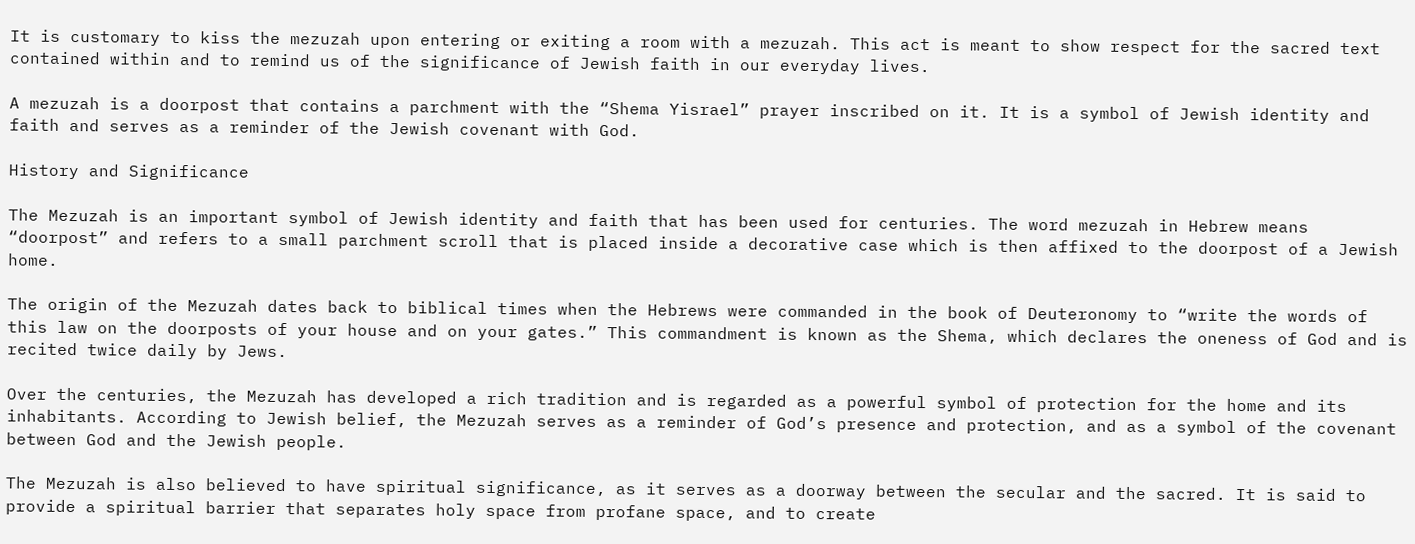It is customary to kiss the mezuzah upon entering or exiting a room with a mezuzah. This act is meant to show respect for the sacred text contained within and to remind us of the significance of Jewish faith in our everyday lives.

A mezuzah is a doorpost that contains a parchment with the “Shema Yisrael” prayer inscribed on it. It is a symbol of Jewish identity and faith and serves as a reminder of the Jewish covenant with God.

History and Significance

The Mezuzah is an important symbol of Jewish identity and faith that has been used for centuries. The word mezuzah in Hebrew means “doorpost” and refers to a small parchment scroll that is placed inside a decorative case which is then affixed to the doorpost of a Jewish home.

The origin of the Mezuzah dates back to biblical times when the Hebrews were commanded in the book of Deuteronomy to “write the words of this law on the doorposts of your house and on your gates.” This commandment is known as the Shema, which declares the oneness of God and is recited twice daily by Jews.

Over the centuries, the Mezuzah has developed a rich tradition and is regarded as a powerful symbol of protection for the home and its inhabitants. According to Jewish belief, the Mezuzah serves as a reminder of God’s presence and protection, and as a symbol of the covenant between God and the Jewish people.

The Mezuzah is also believed to have spiritual significance, as it serves as a doorway between the secular and the sacred. It is said to provide a spiritual barrier that separates holy space from profane space, and to create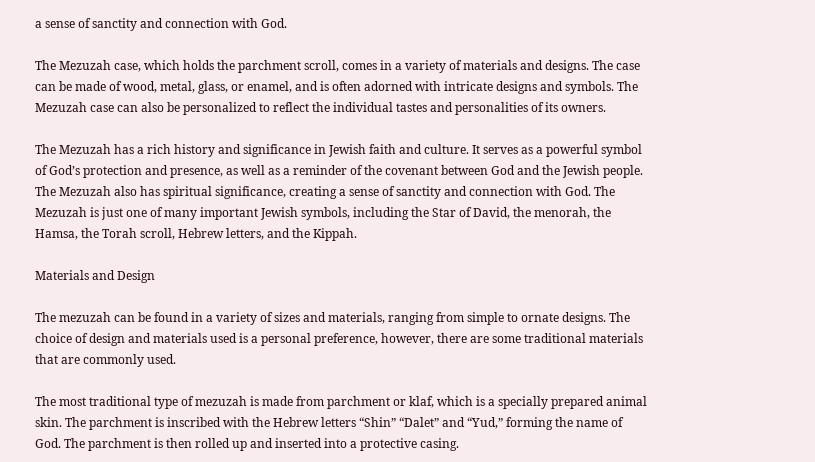a sense of sanctity and connection with God.

The Mezuzah case, which holds the parchment scroll, comes in a variety of materials and designs. The case can be made of wood, metal, glass, or enamel, and is often adorned with intricate designs and symbols. The Mezuzah case can also be personalized to reflect the individual tastes and personalities of its owners.

The Mezuzah has a rich history and significance in Jewish faith and culture. It serves as a powerful symbol of God’s protection and presence, as well as a reminder of the covenant between God and the Jewish people. The Mezuzah also has spiritual significance, creating a sense of sanctity and connection with God. The Mezuzah is just one of many important Jewish symbols, including the Star of David, the menorah, the Hamsa, the Torah scroll, Hebrew letters, and the Kippah.

Materials and Design

The mezuzah can be found in a variety of sizes and materials, ranging from simple to ornate designs. The choice of design and materials used is a personal preference, however, there are some traditional materials that are commonly used.

The most traditional type of mezuzah is made from parchment or klaf, which is a specially prepared animal skin. The parchment is inscribed with the Hebrew letters “Shin” “Dalet” and “Yud,” forming the name of God. The parchment is then rolled up and inserted into a protective casing.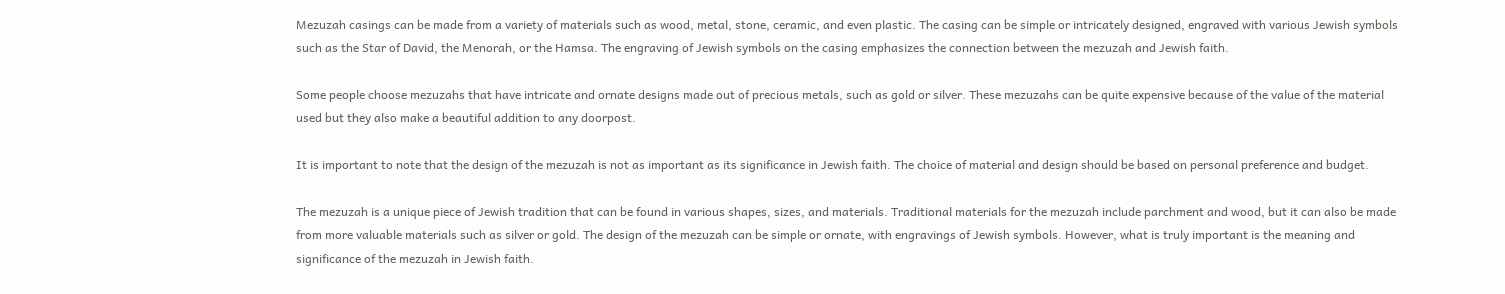Mezuzah casings can be made from a variety of materials such as wood, metal, stone, ceramic, and even plastic. The casing can be simple or intricately designed, engraved with various Jewish symbols such as the Star of David, the Menorah, or the Hamsa. The engraving of Jewish symbols on the casing emphasizes the connection between the mezuzah and Jewish faith.

Some people choose mezuzahs that have intricate and ornate designs made out of precious metals, such as gold or silver. These mezuzahs can be quite expensive because of the value of the material used but they also make a beautiful addition to any doorpost.

It is important to note that the design of the mezuzah is not as important as its significance in Jewish faith. The choice of material and design should be based on personal preference and budget.

The mezuzah is a unique piece of Jewish tradition that can be found in various shapes, sizes, and materials. Traditional materials for the mezuzah include parchment and wood, but it can also be made from more valuable materials such as silver or gold. The design of the mezuzah can be simple or ornate, with engravings of Jewish symbols. However, what is truly important is the meaning and significance of the mezuzah in Jewish faith.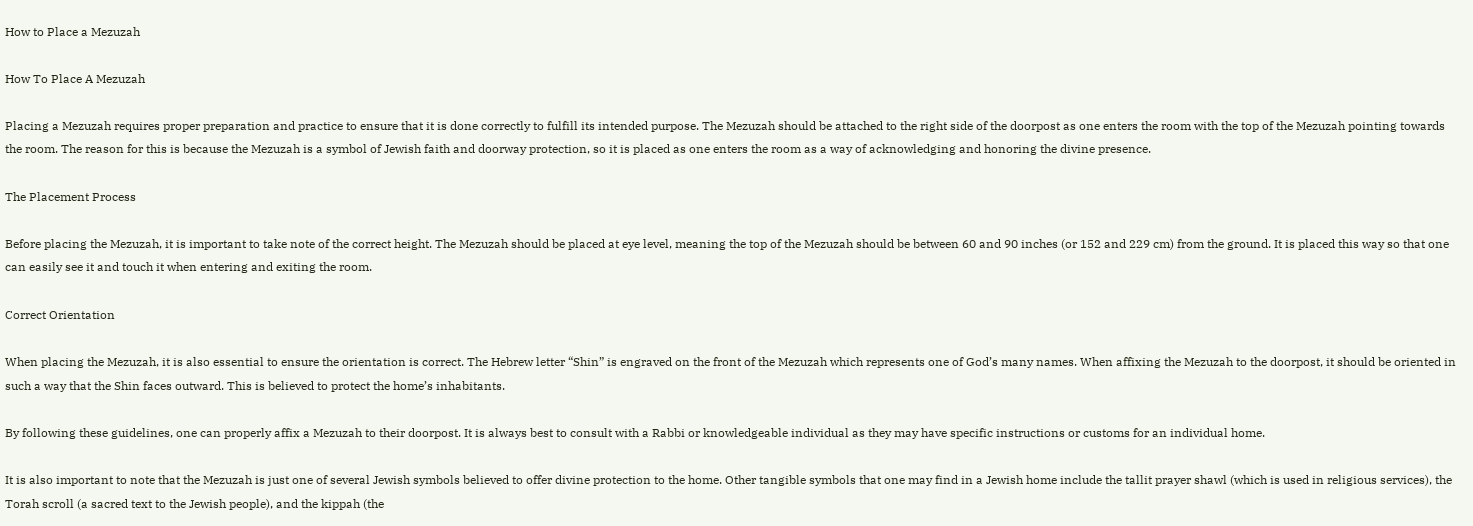How to Place a Mezuzah

How To Place A Mezuzah

Placing a Mezuzah requires proper preparation and practice to ensure that it is done correctly to fulfill its intended purpose. The Mezuzah should be attached to the right side of the doorpost as one enters the room with the top of the Mezuzah pointing towards the room. The reason for this is because the Mezuzah is a symbol of Jewish faith and doorway protection, so it is placed as one enters the room as a way of acknowledging and honoring the divine presence.

The Placement Process

Before placing the Mezuzah, it is important to take note of the correct height. The Mezuzah should be placed at eye level, meaning the top of the Mezuzah should be between 60 and 90 inches (or 152 and 229 cm) from the ground. It is placed this way so that one can easily see it and touch it when entering and exiting the room.

Correct Orientation

When placing the Mezuzah, it is also essential to ensure the orientation is correct. The Hebrew letter “Shin” is engraved on the front of the Mezuzah which represents one of God’s many names. When affixing the Mezuzah to the doorpost, it should be oriented in such a way that the Shin faces outward. This is believed to protect the home’s inhabitants.

By following these guidelines, one can properly affix a Mezuzah to their doorpost. It is always best to consult with a Rabbi or knowledgeable individual as they may have specific instructions or customs for an individual home.

It is also important to note that the Mezuzah is just one of several Jewish symbols believed to offer divine protection to the home. Other tangible symbols that one may find in a Jewish home include the tallit prayer shawl (which is used in religious services), the Torah scroll (a sacred text to the Jewish people), and the kippah (the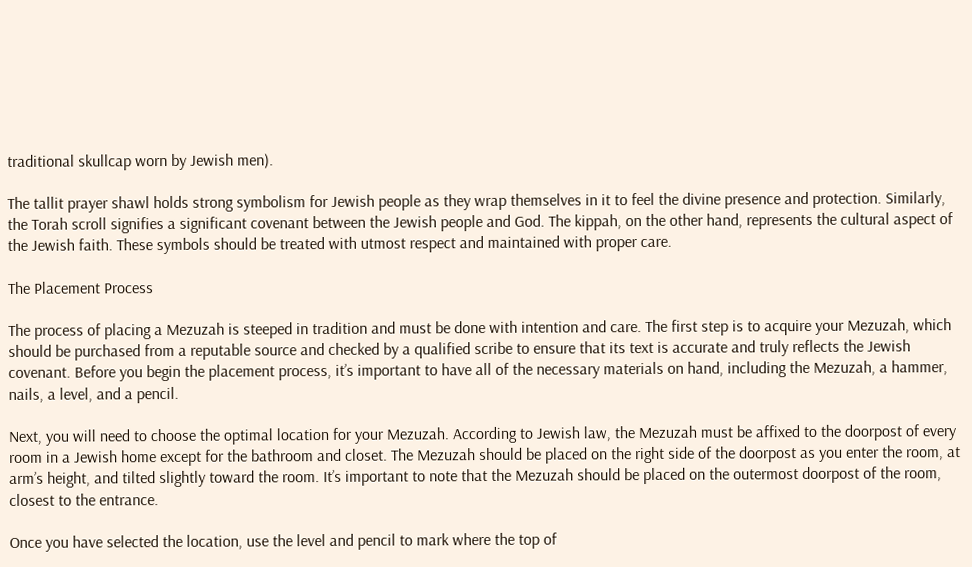traditional skullcap worn by Jewish men).

The tallit prayer shawl holds strong symbolism for Jewish people as they wrap themselves in it to feel the divine presence and protection. Similarly, the Torah scroll signifies a significant covenant between the Jewish people and God. The kippah, on the other hand, represents the cultural aspect of the Jewish faith. These symbols should be treated with utmost respect and maintained with proper care.

The Placement Process

The process of placing a Mezuzah is steeped in tradition and must be done with intention and care. The first step is to acquire your Mezuzah, which should be purchased from a reputable source and checked by a qualified scribe to ensure that its text is accurate and truly reflects the Jewish covenant. Before you begin the placement process, it’s important to have all of the necessary materials on hand, including the Mezuzah, a hammer, nails, a level, and a pencil.

Next, you will need to choose the optimal location for your Mezuzah. According to Jewish law, the Mezuzah must be affixed to the doorpost of every room in a Jewish home except for the bathroom and closet. The Mezuzah should be placed on the right side of the doorpost as you enter the room, at arm’s height, and tilted slightly toward the room. It’s important to note that the Mezuzah should be placed on the outermost doorpost of the room, closest to the entrance.

Once you have selected the location, use the level and pencil to mark where the top of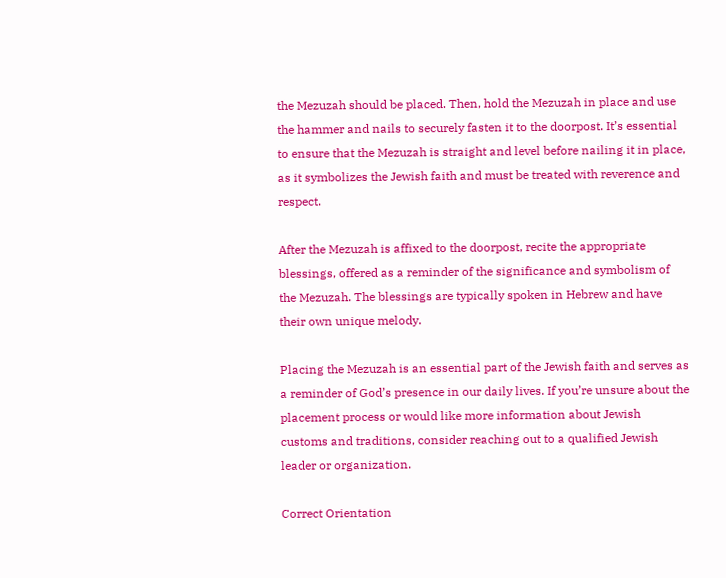the Mezuzah should be placed. Then, hold the Mezuzah in place and use the hammer and nails to securely fasten it to the doorpost. It’s essential to ensure that the Mezuzah is straight and level before nailing it in place, as it symbolizes the Jewish faith and must be treated with reverence and respect.

After the Mezuzah is affixed to the doorpost, recite the appropriate blessings, offered as a reminder of the significance and symbolism of the Mezuzah. The blessings are typically spoken in Hebrew and have their own unique melody.

Placing the Mezuzah is an essential part of the Jewish faith and serves as a reminder of God’s presence in our daily lives. If you’re unsure about the placement process or would like more information about Jewish customs and traditions, consider reaching out to a qualified Jewish leader or organization.

Correct Orientation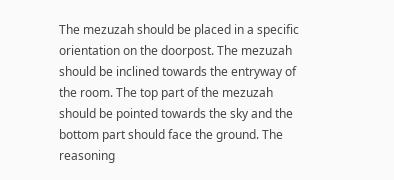The mezuzah should be placed in a specific orientation on the doorpost. The mezuzah should be inclined towards the entryway of the room. The top part of the mezuzah should be pointed towards the sky and the bottom part should face the ground. The reasoning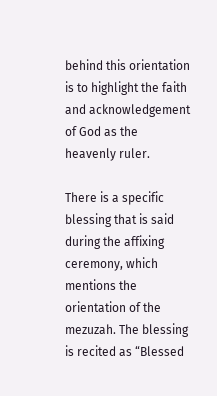behind this orientation is to highlight the faith and acknowledgement of God as the heavenly ruler.

There is a specific blessing that is said during the affixing ceremony, which mentions the orientation of the mezuzah. The blessing is recited as “Blessed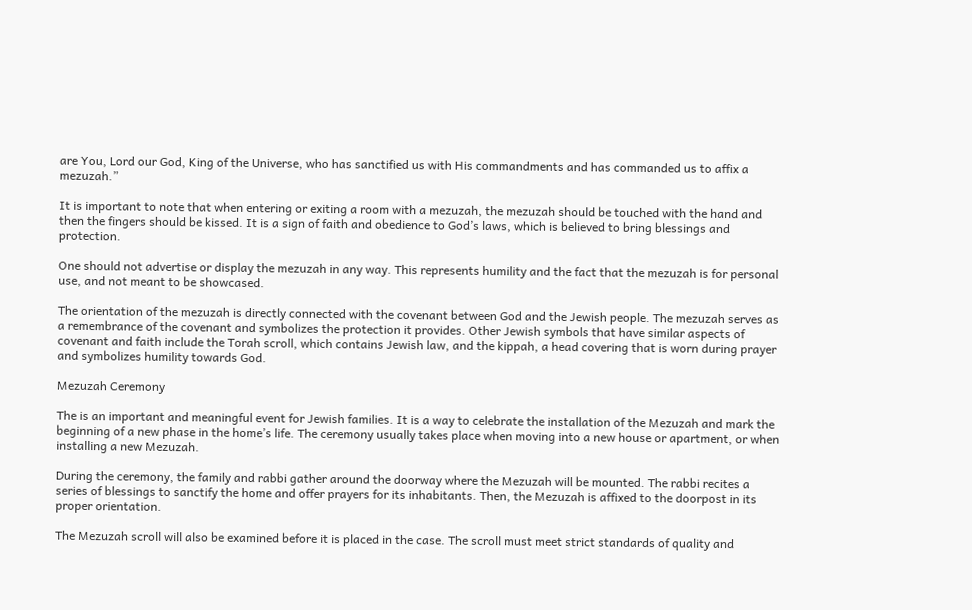are You, Lord our God, King of the Universe, who has sanctified us with His commandments and has commanded us to affix a mezuzah.”

It is important to note that when entering or exiting a room with a mezuzah, the mezuzah should be touched with the hand and then the fingers should be kissed. It is a sign of faith and obedience to God’s laws, which is believed to bring blessings and protection.

One should not advertise or display the mezuzah in any way. This represents humility and the fact that the mezuzah is for personal use, and not meant to be showcased.

The orientation of the mezuzah is directly connected with the covenant between God and the Jewish people. The mezuzah serves as a remembrance of the covenant and symbolizes the protection it provides. Other Jewish symbols that have similar aspects of covenant and faith include the Torah scroll, which contains Jewish law, and the kippah, a head covering that is worn during prayer and symbolizes humility towards God.

Mezuzah Ceremony

The is an important and meaningful event for Jewish families. It is a way to celebrate the installation of the Mezuzah and mark the beginning of a new phase in the home’s life. The ceremony usually takes place when moving into a new house or apartment, or when installing a new Mezuzah.

During the ceremony, the family and rabbi gather around the doorway where the Mezuzah will be mounted. The rabbi recites a series of blessings to sanctify the home and offer prayers for its inhabitants. Then, the Mezuzah is affixed to the doorpost in its proper orientation.

The Mezuzah scroll will also be examined before it is placed in the case. The scroll must meet strict standards of quality and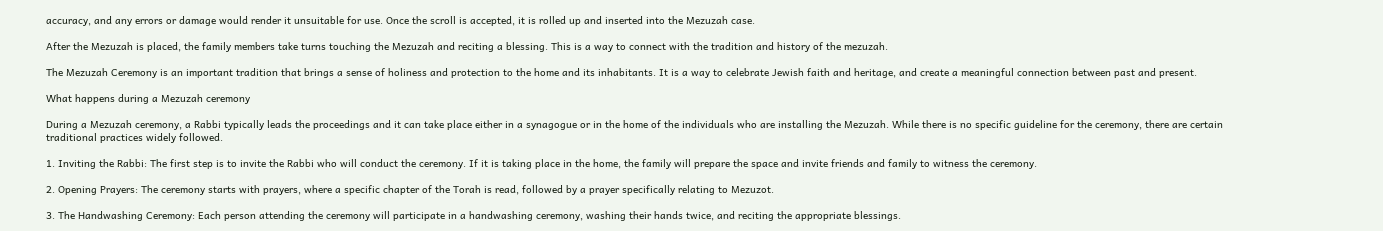accuracy, and any errors or damage would render it unsuitable for use. Once the scroll is accepted, it is rolled up and inserted into the Mezuzah case.

After the Mezuzah is placed, the family members take turns touching the Mezuzah and reciting a blessing. This is a way to connect with the tradition and history of the mezuzah.

The Mezuzah Ceremony is an important tradition that brings a sense of holiness and protection to the home and its inhabitants. It is a way to celebrate Jewish faith and heritage, and create a meaningful connection between past and present.

What happens during a Mezuzah ceremony

During a Mezuzah ceremony, a Rabbi typically leads the proceedings and it can take place either in a synagogue or in the home of the individuals who are installing the Mezuzah. While there is no specific guideline for the ceremony, there are certain traditional practices widely followed.

1. Inviting the Rabbi: The first step is to invite the Rabbi who will conduct the ceremony. If it is taking place in the home, the family will prepare the space and invite friends and family to witness the ceremony.

2. Opening Prayers: The ceremony starts with prayers, where a specific chapter of the Torah is read, followed by a prayer specifically relating to Mezuzot.

3. The Handwashing Ceremony: Each person attending the ceremony will participate in a handwashing ceremony, washing their hands twice, and reciting the appropriate blessings.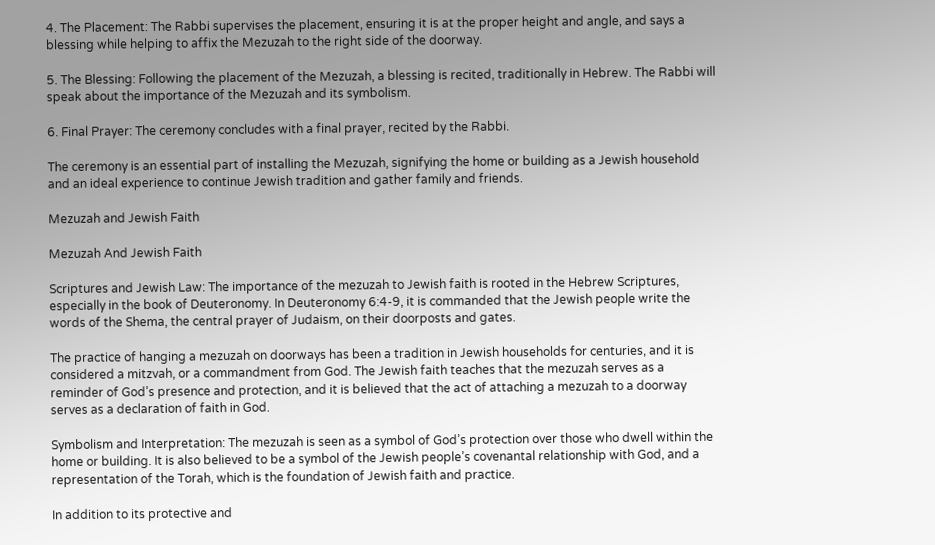4. The Placement: The Rabbi supervises the placement, ensuring it is at the proper height and angle, and says a blessing while helping to affix the Mezuzah to the right side of the doorway.

5. The Blessing: Following the placement of the Mezuzah, a blessing is recited, traditionally in Hebrew. The Rabbi will speak about the importance of the Mezuzah and its symbolism.

6. Final Prayer: The ceremony concludes with a final prayer, recited by the Rabbi.

The ceremony is an essential part of installing the Mezuzah, signifying the home or building as a Jewish household and an ideal experience to continue Jewish tradition and gather family and friends.

Mezuzah and Jewish Faith

Mezuzah And Jewish Faith

Scriptures and Jewish Law: The importance of the mezuzah to Jewish faith is rooted in the Hebrew Scriptures, especially in the book of Deuteronomy. In Deuteronomy 6:4-9, it is commanded that the Jewish people write the words of the Shema, the central prayer of Judaism, on their doorposts and gates.

The practice of hanging a mezuzah on doorways has been a tradition in Jewish households for centuries, and it is considered a mitzvah, or a commandment from God. The Jewish faith teaches that the mezuzah serves as a reminder of God’s presence and protection, and it is believed that the act of attaching a mezuzah to a doorway serves as a declaration of faith in God.

Symbolism and Interpretation: The mezuzah is seen as a symbol of God’s protection over those who dwell within the home or building. It is also believed to be a symbol of the Jewish people’s covenantal relationship with God, and a representation of the Torah, which is the foundation of Jewish faith and practice.

In addition to its protective and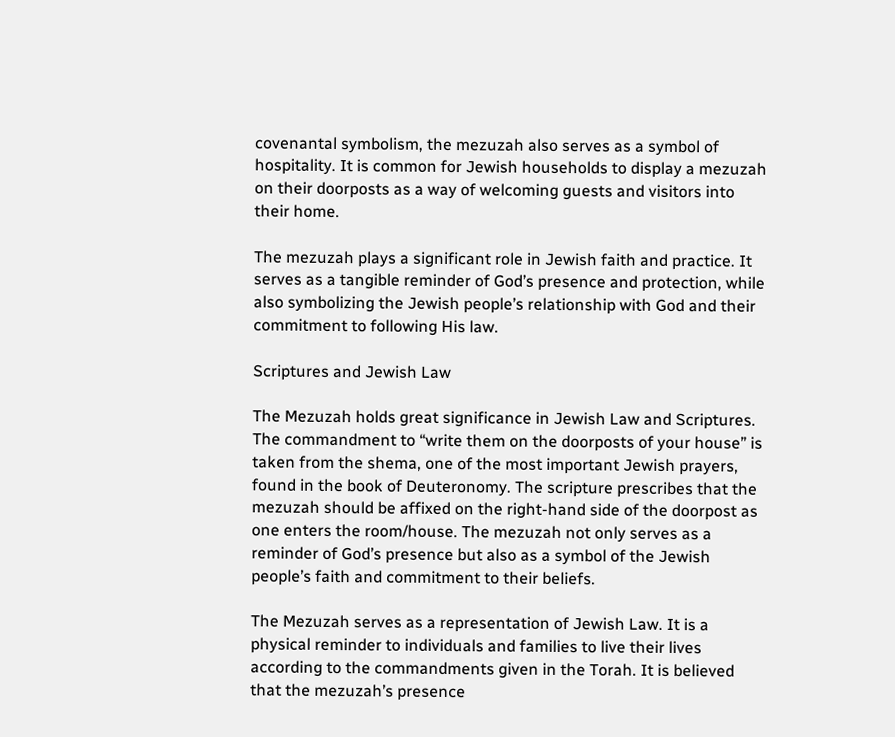covenantal symbolism, the mezuzah also serves as a symbol of hospitality. It is common for Jewish households to display a mezuzah on their doorposts as a way of welcoming guests and visitors into their home.

The mezuzah plays a significant role in Jewish faith and practice. It serves as a tangible reminder of God’s presence and protection, while also symbolizing the Jewish people’s relationship with God and their commitment to following His law.

Scriptures and Jewish Law

The Mezuzah holds great significance in Jewish Law and Scriptures. The commandment to “write them on the doorposts of your house” is taken from the shema, one of the most important Jewish prayers, found in the book of Deuteronomy. The scripture prescribes that the mezuzah should be affixed on the right-hand side of the doorpost as one enters the room/house. The mezuzah not only serves as a reminder of God’s presence but also as a symbol of the Jewish people’s faith and commitment to their beliefs.

The Mezuzah serves as a representation of Jewish Law. It is a physical reminder to individuals and families to live their lives according to the commandments given in the Torah. It is believed that the mezuzah’s presence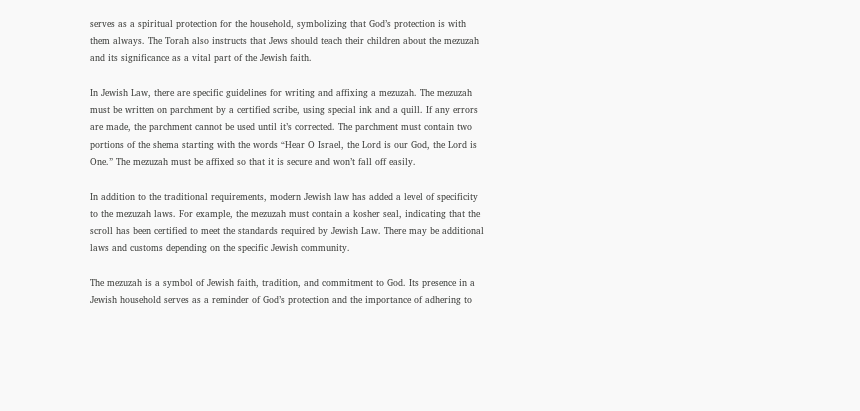serves as a spiritual protection for the household, symbolizing that God’s protection is with them always. The Torah also instructs that Jews should teach their children about the mezuzah and its significance as a vital part of the Jewish faith.

In Jewish Law, there are specific guidelines for writing and affixing a mezuzah. The mezuzah must be written on parchment by a certified scribe, using special ink and a quill. If any errors are made, the parchment cannot be used until it’s corrected. The parchment must contain two portions of the shema starting with the words “Hear O Israel, the Lord is our God, the Lord is One.” The mezuzah must be affixed so that it is secure and won’t fall off easily.

In addition to the traditional requirements, modern Jewish law has added a level of specificity to the mezuzah laws. For example, the mezuzah must contain a kosher seal, indicating that the scroll has been certified to meet the standards required by Jewish Law. There may be additional laws and customs depending on the specific Jewish community.

The mezuzah is a symbol of Jewish faith, tradition, and commitment to God. Its presence in a Jewish household serves as a reminder of God’s protection and the importance of adhering to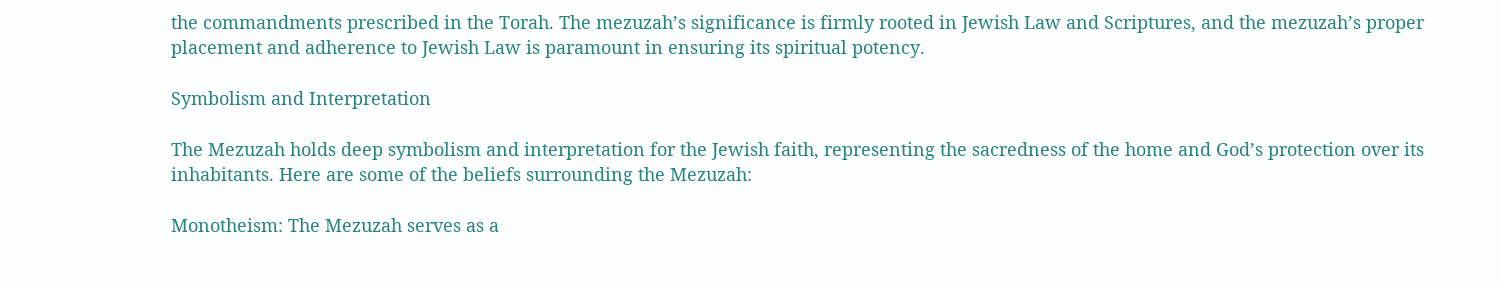the commandments prescribed in the Torah. The mezuzah’s significance is firmly rooted in Jewish Law and Scriptures, and the mezuzah’s proper placement and adherence to Jewish Law is paramount in ensuring its spiritual potency.

Symbolism and Interpretation

The Mezuzah holds deep symbolism and interpretation for the Jewish faith, representing the sacredness of the home and God’s protection over its inhabitants. Here are some of the beliefs surrounding the Mezuzah:

Monotheism: The Mezuzah serves as a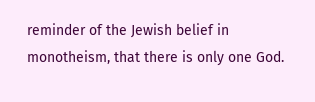reminder of the Jewish belief in monotheism, that there is only one God.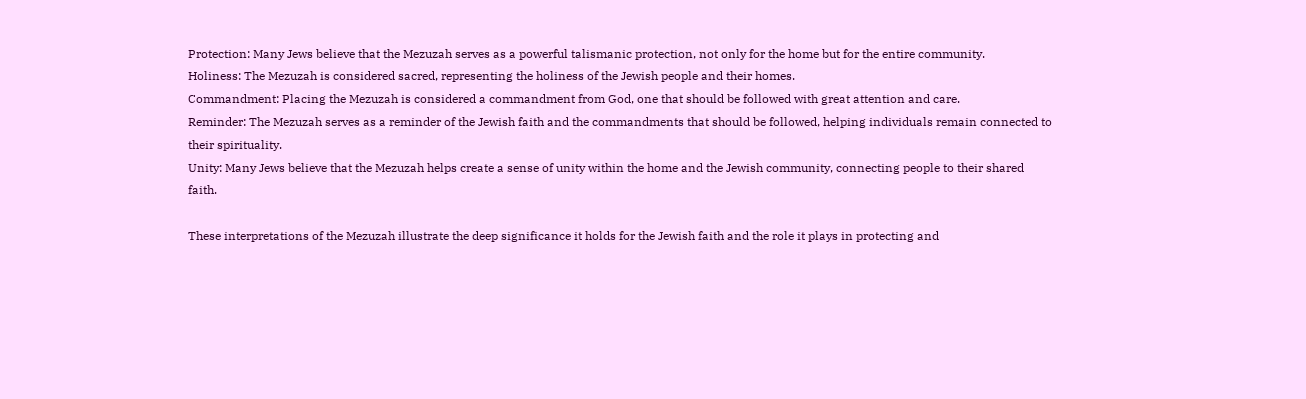Protection: Many Jews believe that the Mezuzah serves as a powerful talismanic protection, not only for the home but for the entire community.
Holiness: The Mezuzah is considered sacred, representing the holiness of the Jewish people and their homes.
Commandment: Placing the Mezuzah is considered a commandment from God, one that should be followed with great attention and care.
Reminder: The Mezuzah serves as a reminder of the Jewish faith and the commandments that should be followed, helping individuals remain connected to their spirituality.
Unity: Many Jews believe that the Mezuzah helps create a sense of unity within the home and the Jewish community, connecting people to their shared faith.

These interpretations of the Mezuzah illustrate the deep significance it holds for the Jewish faith and the role it plays in protecting and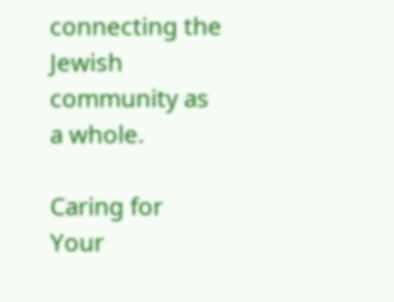connecting the Jewish community as a whole.

Caring for Your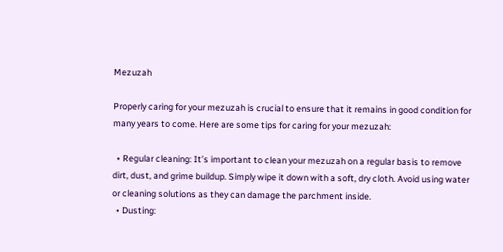Mezuzah

Properly caring for your mezuzah is crucial to ensure that it remains in good condition for many years to come. Here are some tips for caring for your mezuzah:

  • Regular cleaning: It’s important to clean your mezuzah on a regular basis to remove dirt, dust, and grime buildup. Simply wipe it down with a soft, dry cloth. Avoid using water or cleaning solutions as they can damage the parchment inside.
  • Dusting: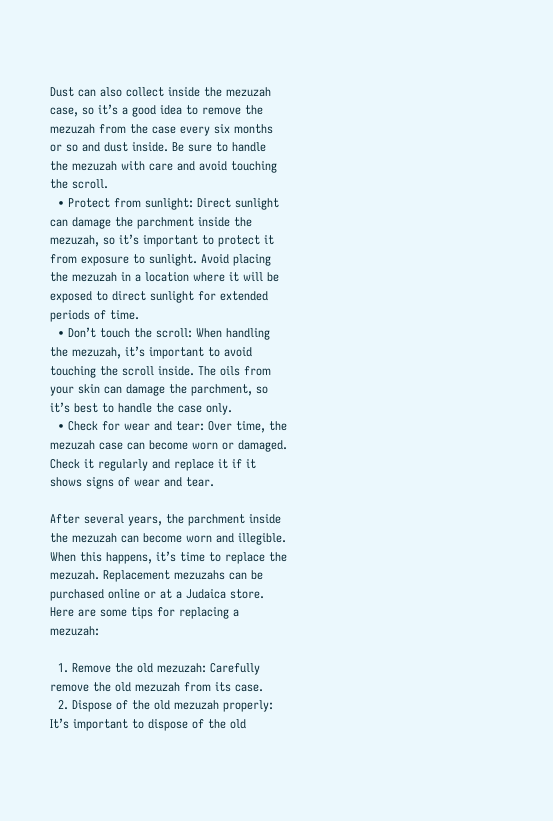Dust can also collect inside the mezuzah case, so it’s a good idea to remove the mezuzah from the case every six months or so and dust inside. Be sure to handle the mezuzah with care and avoid touching the scroll.
  • Protect from sunlight: Direct sunlight can damage the parchment inside the mezuzah, so it’s important to protect it from exposure to sunlight. Avoid placing the mezuzah in a location where it will be exposed to direct sunlight for extended periods of time.
  • Don’t touch the scroll: When handling the mezuzah, it’s important to avoid touching the scroll inside. The oils from your skin can damage the parchment, so it’s best to handle the case only.
  • Check for wear and tear: Over time, the mezuzah case can become worn or damaged. Check it regularly and replace it if it shows signs of wear and tear.

After several years, the parchment inside the mezuzah can become worn and illegible. When this happens, it’s time to replace the mezuzah. Replacement mezuzahs can be purchased online or at a Judaica store. Here are some tips for replacing a mezuzah:

  1. Remove the old mezuzah: Carefully remove the old mezuzah from its case.
  2. Dispose of the old mezuzah properly: It’s important to dispose of the old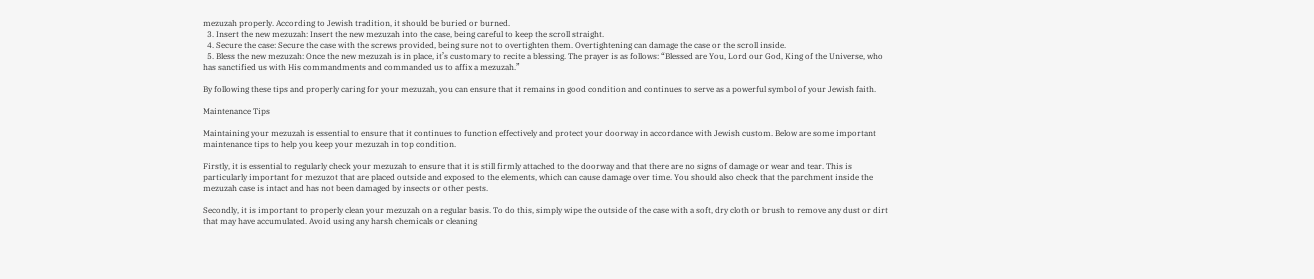mezuzah properly. According to Jewish tradition, it should be buried or burned.
  3. Insert the new mezuzah: Insert the new mezuzah into the case, being careful to keep the scroll straight.
  4. Secure the case: Secure the case with the screws provided, being sure not to overtighten them. Overtightening can damage the case or the scroll inside.
  5. Bless the new mezuzah: Once the new mezuzah is in place, it’s customary to recite a blessing. The prayer is as follows: “Blessed are You, Lord our God, King of the Universe, who has sanctified us with His commandments and commanded us to affix a mezuzah.”

By following these tips and properly caring for your mezuzah, you can ensure that it remains in good condition and continues to serve as a powerful symbol of your Jewish faith.

Maintenance Tips

Maintaining your mezuzah is essential to ensure that it continues to function effectively and protect your doorway in accordance with Jewish custom. Below are some important maintenance tips to help you keep your mezuzah in top condition.

Firstly, it is essential to regularly check your mezuzah to ensure that it is still firmly attached to the doorway and that there are no signs of damage or wear and tear. This is particularly important for mezuzot that are placed outside and exposed to the elements, which can cause damage over time. You should also check that the parchment inside the mezuzah case is intact and has not been damaged by insects or other pests.

Secondly, it is important to properly clean your mezuzah on a regular basis. To do this, simply wipe the outside of the case with a soft, dry cloth or brush to remove any dust or dirt that may have accumulated. Avoid using any harsh chemicals or cleaning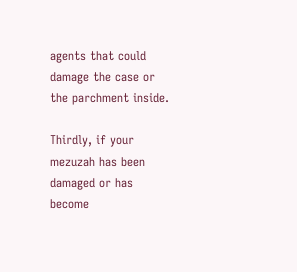agents that could damage the case or the parchment inside.

Thirdly, if your mezuzah has been damaged or has become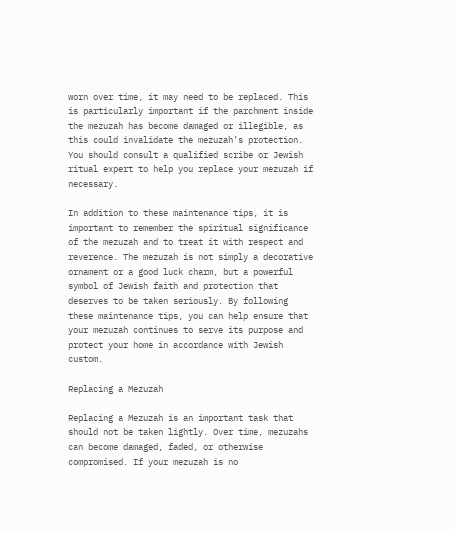worn over time, it may need to be replaced. This is particularly important if the parchment inside the mezuzah has become damaged or illegible, as this could invalidate the mezuzah’s protection. You should consult a qualified scribe or Jewish ritual expert to help you replace your mezuzah if necessary.

In addition to these maintenance tips, it is important to remember the spiritual significance of the mezuzah and to treat it with respect and reverence. The mezuzah is not simply a decorative ornament or a good luck charm, but a powerful symbol of Jewish faith and protection that deserves to be taken seriously. By following these maintenance tips, you can help ensure that your mezuzah continues to serve its purpose and protect your home in accordance with Jewish custom.

Replacing a Mezuzah

Replacing a Mezuzah is an important task that should not be taken lightly. Over time, mezuzahs can become damaged, faded, or otherwise compromised. If your mezuzah is no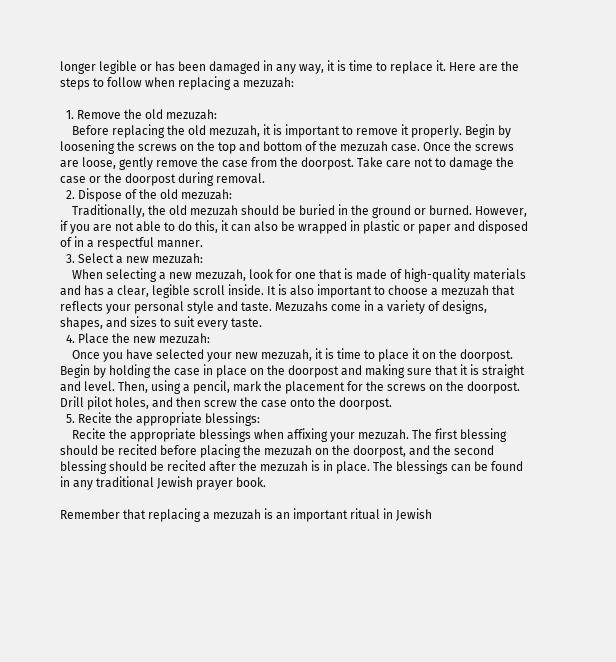longer legible or has been damaged in any way, it is time to replace it. Here are the steps to follow when replacing a mezuzah:

  1. Remove the old mezuzah:
    Before replacing the old mezuzah, it is important to remove it properly. Begin by loosening the screws on the top and bottom of the mezuzah case. Once the screws are loose, gently remove the case from the doorpost. Take care not to damage the case or the doorpost during removal.
  2. Dispose of the old mezuzah:
    Traditionally, the old mezuzah should be buried in the ground or burned. However, if you are not able to do this, it can also be wrapped in plastic or paper and disposed of in a respectful manner.
  3. Select a new mezuzah:
    When selecting a new mezuzah, look for one that is made of high-quality materials and has a clear, legible scroll inside. It is also important to choose a mezuzah that reflects your personal style and taste. Mezuzahs come in a variety of designs, shapes, and sizes to suit every taste.
  4. Place the new mezuzah:
    Once you have selected your new mezuzah, it is time to place it on the doorpost. Begin by holding the case in place on the doorpost and making sure that it is straight and level. Then, using a pencil, mark the placement for the screws on the doorpost. Drill pilot holes, and then screw the case onto the doorpost.
  5. Recite the appropriate blessings:
    Recite the appropriate blessings when affixing your mezuzah. The first blessing should be recited before placing the mezuzah on the doorpost, and the second blessing should be recited after the mezuzah is in place. The blessings can be found in any traditional Jewish prayer book.

Remember that replacing a mezuzah is an important ritual in Jewish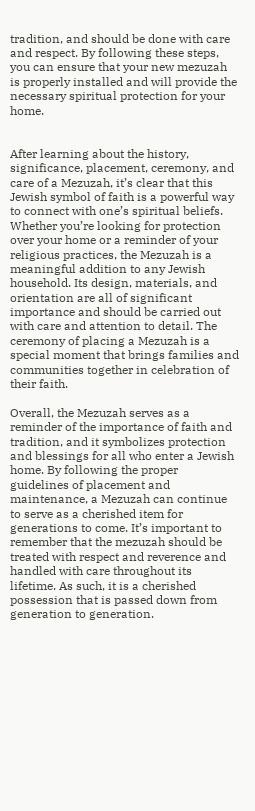tradition, and should be done with care and respect. By following these steps, you can ensure that your new mezuzah is properly installed and will provide the necessary spiritual protection for your home.


After learning about the history, significance, placement, ceremony, and care of a Mezuzah, it’s clear that this Jewish symbol of faith is a powerful way to connect with one’s spiritual beliefs. Whether you’re looking for protection over your home or a reminder of your religious practices, the Mezuzah is a meaningful addition to any Jewish household. Its design, materials, and orientation are all of significant importance and should be carried out with care and attention to detail. The ceremony of placing a Mezuzah is a special moment that brings families and communities together in celebration of their faith.

Overall, the Mezuzah serves as a reminder of the importance of faith and tradition, and it symbolizes protection and blessings for all who enter a Jewish home. By following the proper guidelines of placement and maintenance, a Mezuzah can continue to serve as a cherished item for generations to come. It’s important to remember that the mezuzah should be treated with respect and reverence and handled with care throughout its lifetime. As such, it is a cherished possession that is passed down from generation to generation.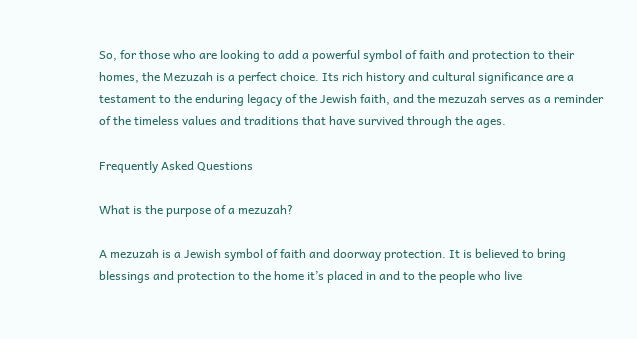So, for those who are looking to add a powerful symbol of faith and protection to their homes, the Mezuzah is a perfect choice. Its rich history and cultural significance are a testament to the enduring legacy of the Jewish faith, and the mezuzah serves as a reminder of the timeless values and traditions that have survived through the ages.

Frequently Asked Questions

What is the purpose of a mezuzah?

A mezuzah is a Jewish symbol of faith and doorway protection. It is believed to bring blessings and protection to the home it’s placed in and to the people who live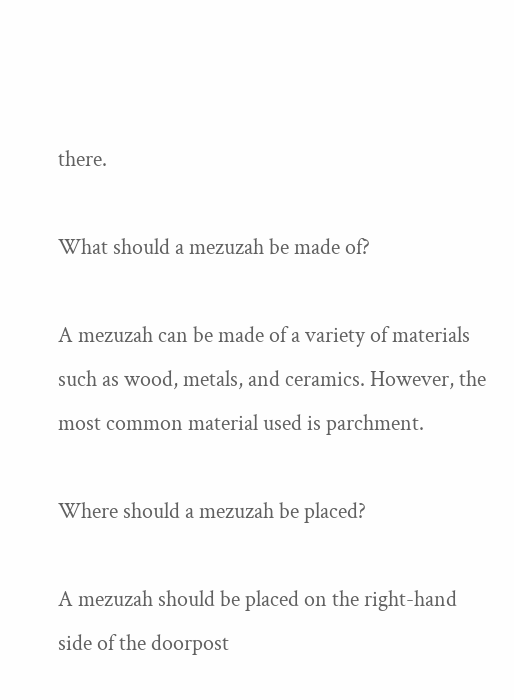there.

What should a mezuzah be made of?

A mezuzah can be made of a variety of materials such as wood, metals, and ceramics. However, the most common material used is parchment.

Where should a mezuzah be placed?

A mezuzah should be placed on the right-hand side of the doorpost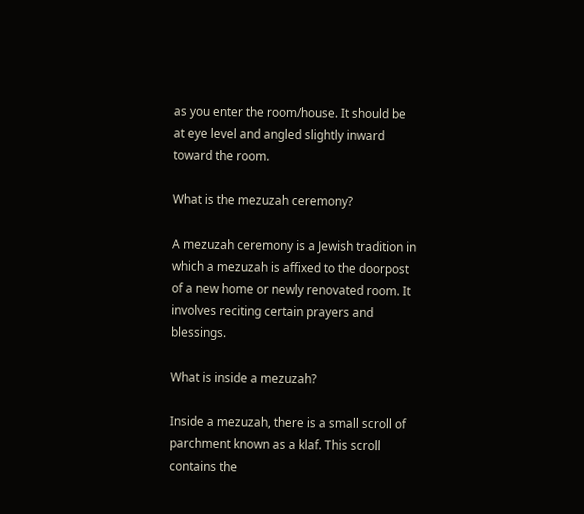as you enter the room/house. It should be at eye level and angled slightly inward toward the room.

What is the mezuzah ceremony?

A mezuzah ceremony is a Jewish tradition in which a mezuzah is affixed to the doorpost of a new home or newly renovated room. It involves reciting certain prayers and blessings.

What is inside a mezuzah?

Inside a mezuzah, there is a small scroll of parchment known as a klaf. This scroll contains the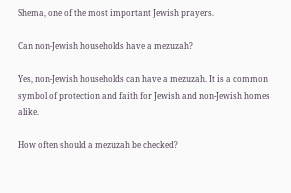Shema, one of the most important Jewish prayers.

Can non-Jewish households have a mezuzah?

Yes, non-Jewish households can have a mezuzah. It is a common symbol of protection and faith for Jewish and non-Jewish homes alike.

How often should a mezuzah be checked?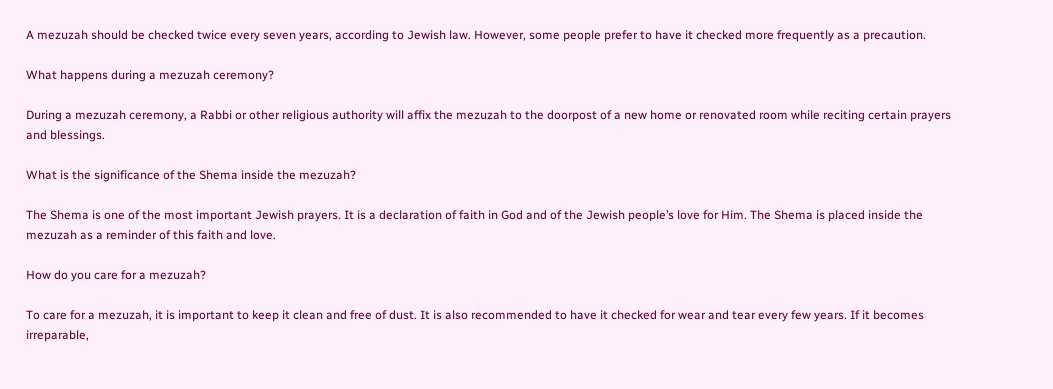A mezuzah should be checked twice every seven years, according to Jewish law. However, some people prefer to have it checked more frequently as a precaution.

What happens during a mezuzah ceremony?

During a mezuzah ceremony, a Rabbi or other religious authority will affix the mezuzah to the doorpost of a new home or renovated room while reciting certain prayers and blessings.

What is the significance of the Shema inside the mezuzah?

The Shema is one of the most important Jewish prayers. It is a declaration of faith in God and of the Jewish people’s love for Him. The Shema is placed inside the mezuzah as a reminder of this faith and love.

How do you care for a mezuzah?

To care for a mezuzah, it is important to keep it clean and free of dust. It is also recommended to have it checked for wear and tear every few years. If it becomes irreparable,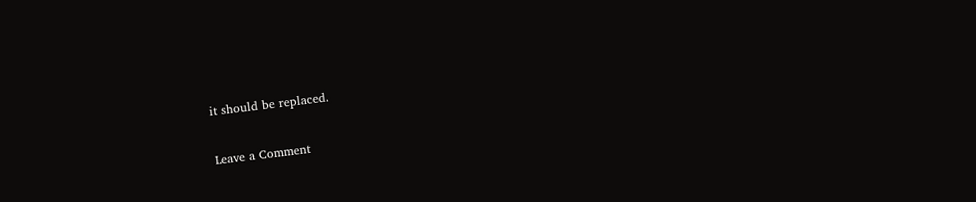it should be replaced.


Leave a Comment